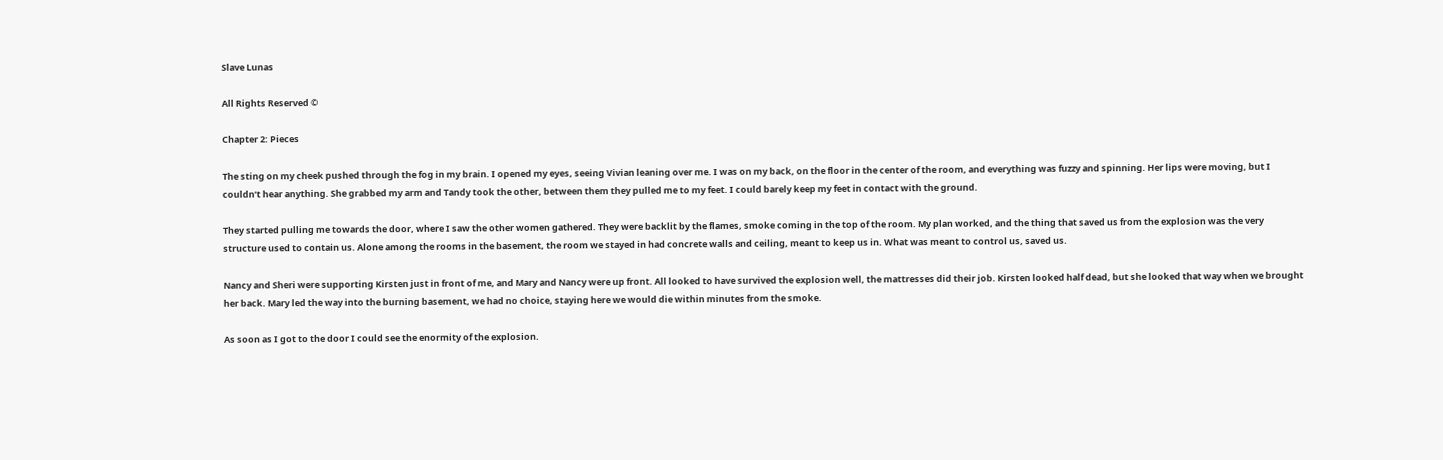Slave Lunas

All Rights Reserved ©

Chapter 2: Pieces

The sting on my cheek pushed through the fog in my brain. I opened my eyes, seeing Vivian leaning over me. I was on my back, on the floor in the center of the room, and everything was fuzzy and spinning. Her lips were moving, but I couldn’t hear anything. She grabbed my arm and Tandy took the other, between them they pulled me to my feet. I could barely keep my feet in contact with the ground.

They started pulling me towards the door, where I saw the other women gathered. They were backlit by the flames, smoke coming in the top of the room. My plan worked, and the thing that saved us from the explosion was the very structure used to contain us. Alone among the rooms in the basement, the room we stayed in had concrete walls and ceiling, meant to keep us in. What was meant to control us, saved us.

Nancy and Sheri were supporting Kirsten just in front of me, and Mary and Nancy were up front. All looked to have survived the explosion well, the mattresses did their job. Kirsten looked half dead, but she looked that way when we brought her back. Mary led the way into the burning basement, we had no choice, staying here we would die within minutes from the smoke.

As soon as I got to the door I could see the enormity of the explosion.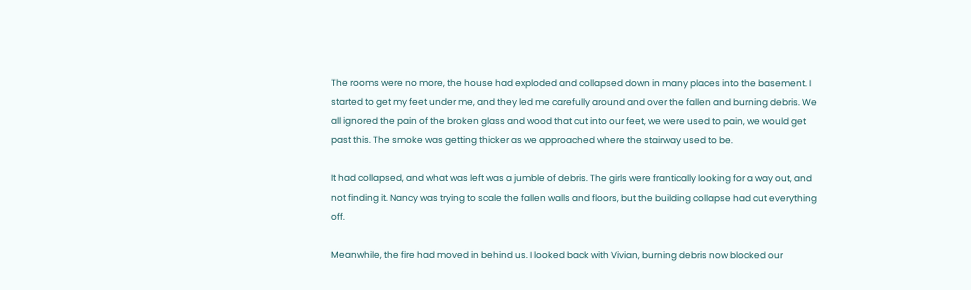The rooms were no more, the house had exploded and collapsed down in many places into the basement. I started to get my feet under me, and they led me carefully around and over the fallen and burning debris. We all ignored the pain of the broken glass and wood that cut into our feet, we were used to pain, we would get past this. The smoke was getting thicker as we approached where the stairway used to be.

It had collapsed, and what was left was a jumble of debris. The girls were frantically looking for a way out, and not finding it. Nancy was trying to scale the fallen walls and floors, but the building collapse had cut everything off.

Meanwhile, the fire had moved in behind us. I looked back with Vivian, burning debris now blocked our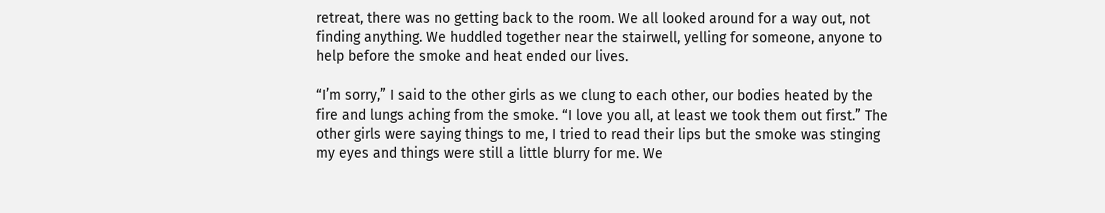retreat, there was no getting back to the room. We all looked around for a way out, not finding anything. We huddled together near the stairwell, yelling for someone, anyone to help before the smoke and heat ended our lives.

“I’m sorry,” I said to the other girls as we clung to each other, our bodies heated by the fire and lungs aching from the smoke. “I love you all, at least we took them out first.” The other girls were saying things to me, I tried to read their lips but the smoke was stinging my eyes and things were still a little blurry for me. We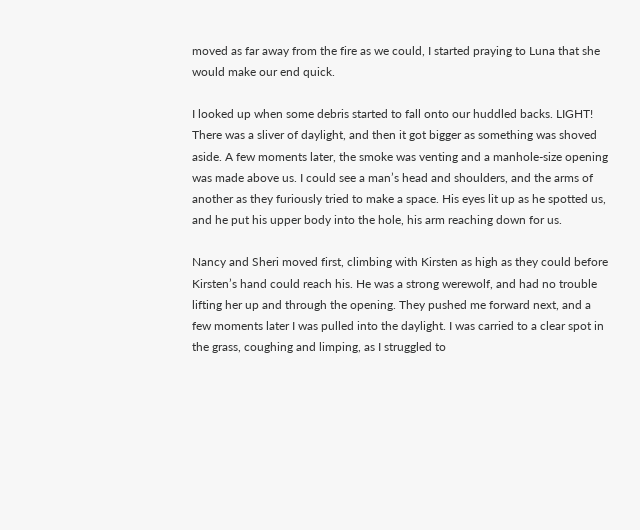moved as far away from the fire as we could, I started praying to Luna that she would make our end quick.

I looked up when some debris started to fall onto our huddled backs. LIGHT! There was a sliver of daylight, and then it got bigger as something was shoved aside. A few moments later, the smoke was venting and a manhole-size opening was made above us. I could see a man’s head and shoulders, and the arms of another as they furiously tried to make a space. His eyes lit up as he spotted us, and he put his upper body into the hole, his arm reaching down for us.

Nancy and Sheri moved first, climbing with Kirsten as high as they could before Kirsten’s hand could reach his. He was a strong werewolf, and had no trouble lifting her up and through the opening. They pushed me forward next, and a few moments later I was pulled into the daylight. I was carried to a clear spot in the grass, coughing and limping, as I struggled to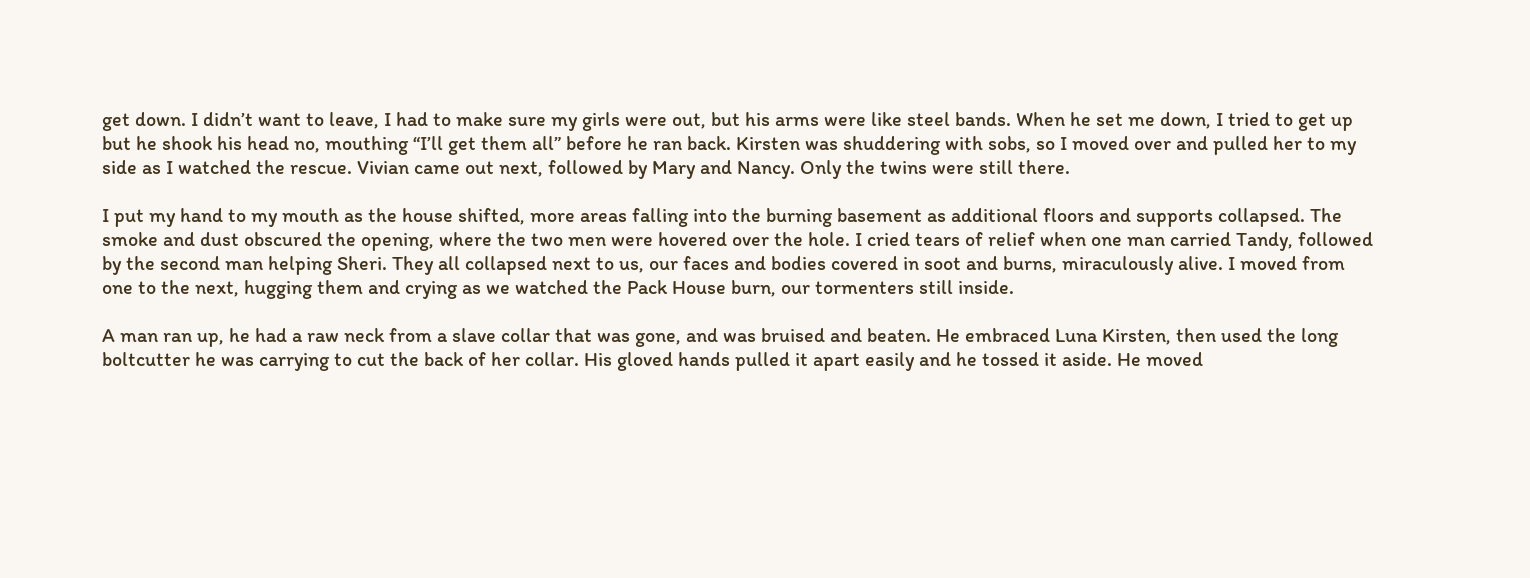get down. I didn’t want to leave, I had to make sure my girls were out, but his arms were like steel bands. When he set me down, I tried to get up but he shook his head no, mouthing “I’ll get them all” before he ran back. Kirsten was shuddering with sobs, so I moved over and pulled her to my side as I watched the rescue. Vivian came out next, followed by Mary and Nancy. Only the twins were still there.

I put my hand to my mouth as the house shifted, more areas falling into the burning basement as additional floors and supports collapsed. The smoke and dust obscured the opening, where the two men were hovered over the hole. I cried tears of relief when one man carried Tandy, followed by the second man helping Sheri. They all collapsed next to us, our faces and bodies covered in soot and burns, miraculously alive. I moved from one to the next, hugging them and crying as we watched the Pack House burn, our tormenters still inside.

A man ran up, he had a raw neck from a slave collar that was gone, and was bruised and beaten. He embraced Luna Kirsten, then used the long boltcutter he was carrying to cut the back of her collar. His gloved hands pulled it apart easily and he tossed it aside. He moved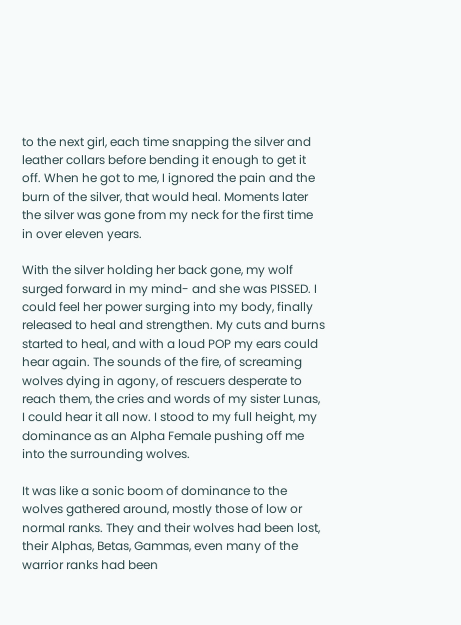to the next girl, each time snapping the silver and leather collars before bending it enough to get it off. When he got to me, I ignored the pain and the burn of the silver, that would heal. Moments later the silver was gone from my neck for the first time in over eleven years.

With the silver holding her back gone, my wolf surged forward in my mind- and she was PISSED. I could feel her power surging into my body, finally released to heal and strengthen. My cuts and burns started to heal, and with a loud POP my ears could hear again. The sounds of the fire, of screaming wolves dying in agony, of rescuers desperate to reach them, the cries and words of my sister Lunas, I could hear it all now. I stood to my full height, my dominance as an Alpha Female pushing off me into the surrounding wolves.

It was like a sonic boom of dominance to the wolves gathered around, mostly those of low or normal ranks. They and their wolves had been lost, their Alphas, Betas, Gammas, even many of the warrior ranks had been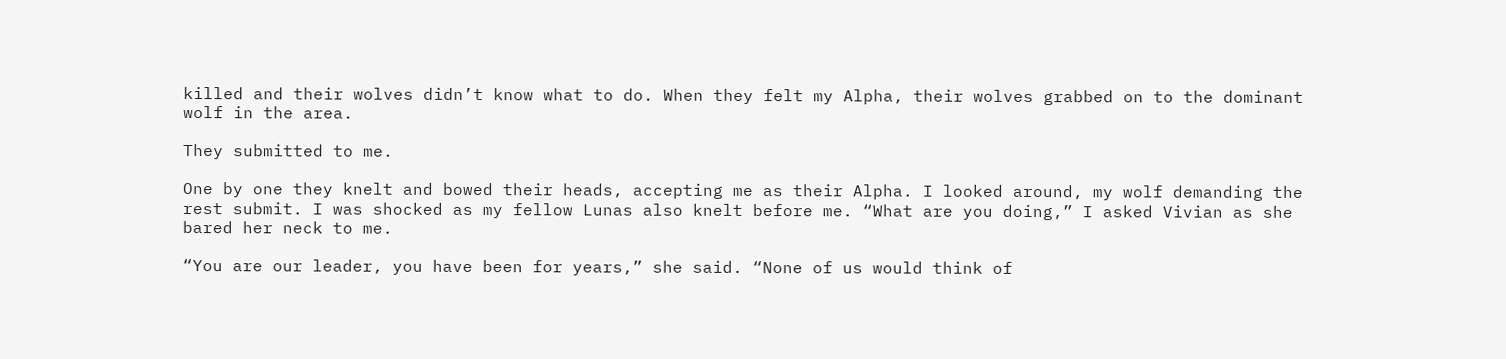killed and their wolves didn’t know what to do. When they felt my Alpha, their wolves grabbed on to the dominant wolf in the area.

They submitted to me.

One by one they knelt and bowed their heads, accepting me as their Alpha. I looked around, my wolf demanding the rest submit. I was shocked as my fellow Lunas also knelt before me. “What are you doing,” I asked Vivian as she bared her neck to me.

“You are our leader, you have been for years,” she said. “None of us would think of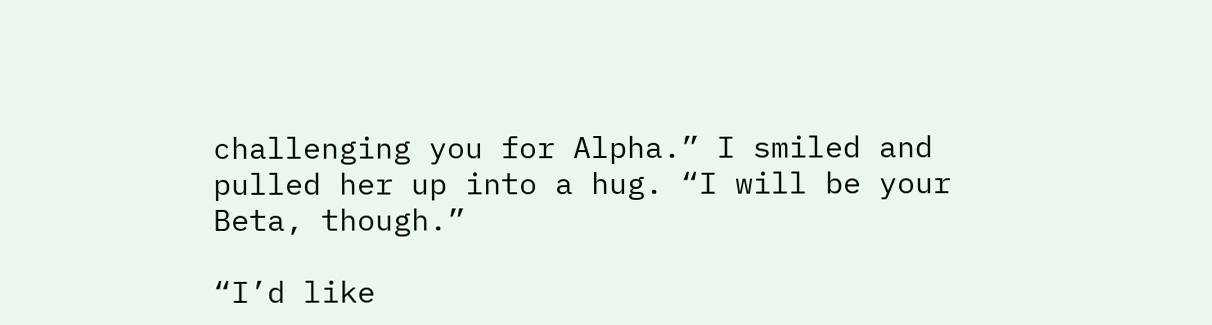challenging you for Alpha.” I smiled and pulled her up into a hug. “I will be your Beta, though.”

“I’d like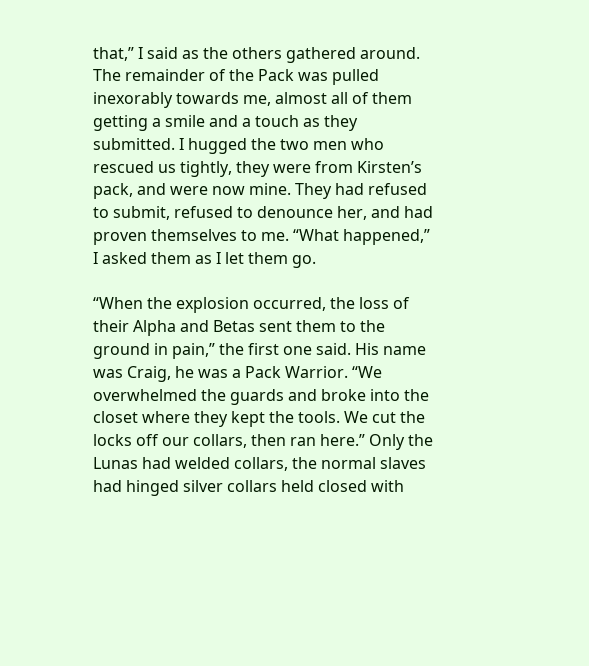that,” I said as the others gathered around. The remainder of the Pack was pulled inexorably towards me, almost all of them getting a smile and a touch as they submitted. I hugged the two men who rescued us tightly, they were from Kirsten’s pack, and were now mine. They had refused to submit, refused to denounce her, and had proven themselves to me. “What happened,” I asked them as I let them go.

“When the explosion occurred, the loss of their Alpha and Betas sent them to the ground in pain,” the first one said. His name was Craig, he was a Pack Warrior. “We overwhelmed the guards and broke into the closet where they kept the tools. We cut the locks off our collars, then ran here.” Only the Lunas had welded collars, the normal slaves had hinged silver collars held closed with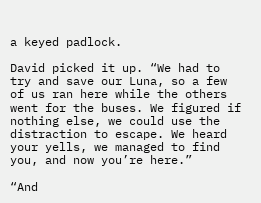a keyed padlock.

David picked it up. “We had to try and save our Luna, so a few of us ran here while the others went for the buses. We figured if nothing else, we could use the distraction to escape. We heard your yells, we managed to find you, and now you’re here.”

“And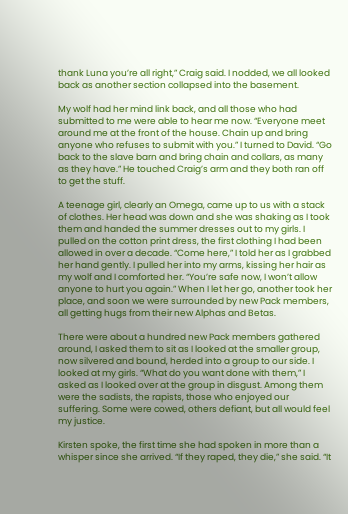thank Luna you’re all right,” Craig said. I nodded, we all looked back as another section collapsed into the basement.

My wolf had her mind link back, and all those who had submitted to me were able to hear me now. “Everyone meet around me at the front of the house. Chain up and bring anyone who refuses to submit with you.” I turned to David. “Go back to the slave barn and bring chain and collars, as many as they have.” He touched Craig’s arm and they both ran off to get the stuff.

A teenage girl, clearly an Omega, came up to us with a stack of clothes. Her head was down and she was shaking as I took them and handed the summer dresses out to my girls. I pulled on the cotton print dress, the first clothing I had been allowed in over a decade. “Come here,” I told her as I grabbed her hand gently. I pulled her into my arms, kissing her hair as my wolf and I comforted her. “You’re safe now, I won’t allow anyone to hurt you again.” When I let her go, another took her place, and soon we were surrounded by new Pack members, all getting hugs from their new Alphas and Betas.

There were about a hundred new Pack members gathered around, I asked them to sit as I looked at the smaller group, now silvered and bound, herded into a group to our side. I looked at my girls. “What do you want done with them,” I asked as I looked over at the group in disgust. Among them were the sadists, the rapists, those who enjoyed our suffering. Some were cowed, others defiant, but all would feel my justice.

Kirsten spoke, the first time she had spoken in more than a whisper since she arrived. “If they raped, they die,” she said. “It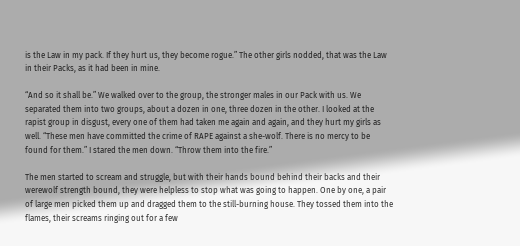is the Law in my pack. If they hurt us, they become rogue.” The other girls nodded, that was the Law in their Packs, as it had been in mine.

“And so it shall be.” We walked over to the group, the stronger males in our Pack with us. We separated them into two groups, about a dozen in one, three dozen in the other. I looked at the rapist group in disgust, every one of them had taken me again and again, and they hurt my girls as well. “These men have committed the crime of RAPE against a she-wolf. There is no mercy to be found for them.” I stared the men down. “Throw them into the fire.”

The men started to scream and struggle, but with their hands bound behind their backs and their werewolf strength bound, they were helpless to stop what was going to happen. One by one, a pair of large men picked them up and dragged them to the still-burning house. They tossed them into the flames, their screams ringing out for a few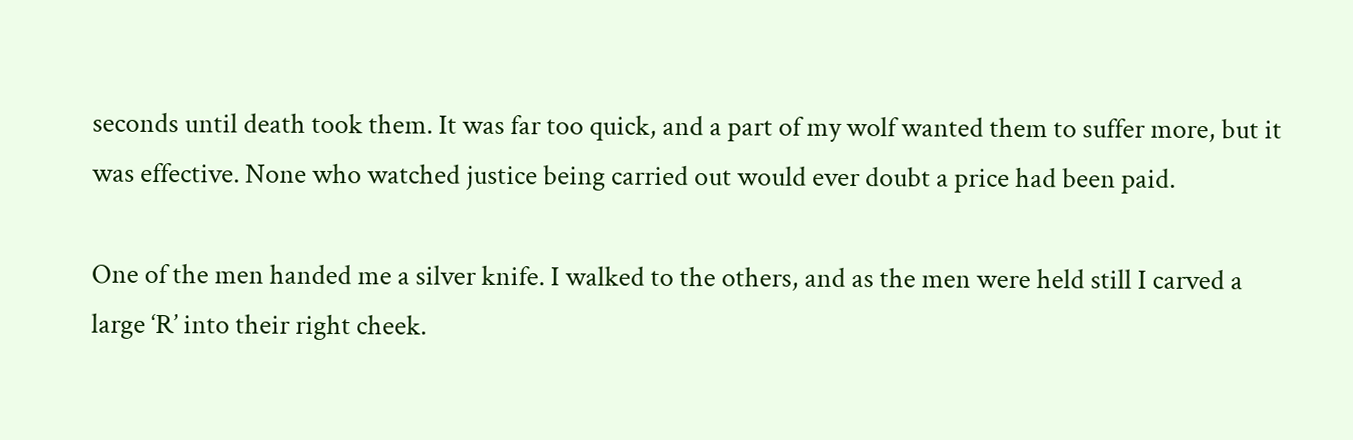seconds until death took them. It was far too quick, and a part of my wolf wanted them to suffer more, but it was effective. None who watched justice being carried out would ever doubt a price had been paid.

One of the men handed me a silver knife. I walked to the others, and as the men were held still I carved a large ‘R’ into their right cheek.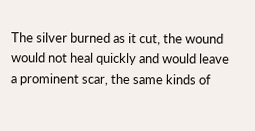The silver burned as it cut, the wound would not heal quickly and would leave a prominent scar, the same kinds of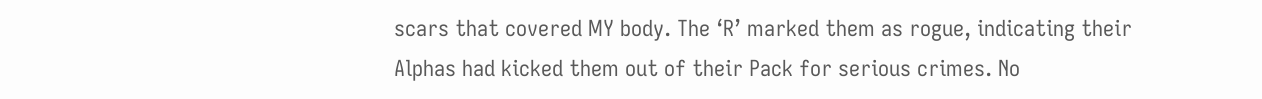scars that covered MY body. The ‘R’ marked them as rogue, indicating their Alphas had kicked them out of their Pack for serious crimes. No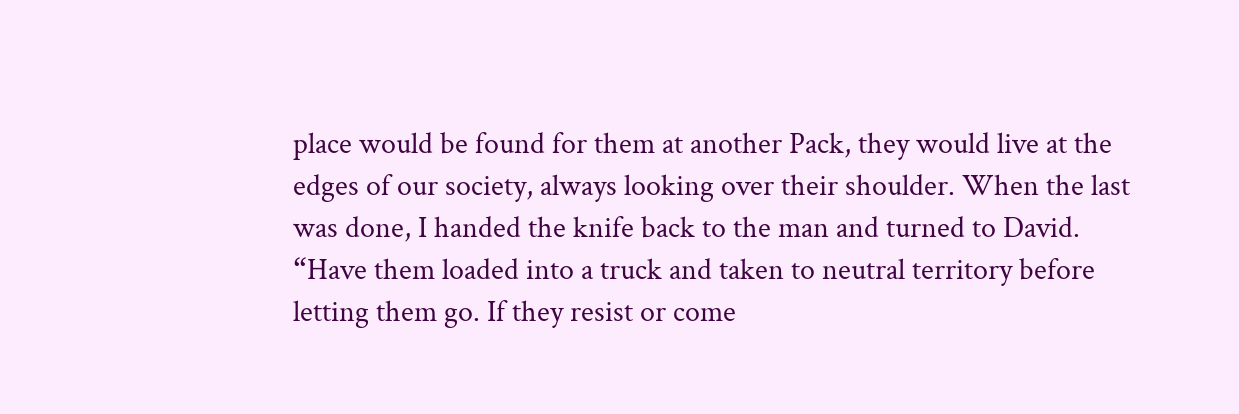place would be found for them at another Pack, they would live at the edges of our society, always looking over their shoulder. When the last was done, I handed the knife back to the man and turned to David. “Have them loaded into a truck and taken to neutral territory before letting them go. If they resist or come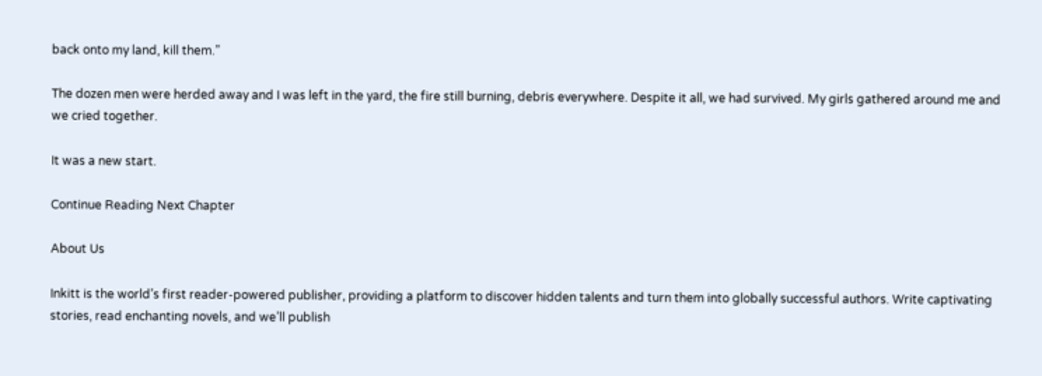back onto my land, kill them.”

The dozen men were herded away and I was left in the yard, the fire still burning, debris everywhere. Despite it all, we had survived. My girls gathered around me and we cried together.

It was a new start.

Continue Reading Next Chapter

About Us

Inkitt is the world’s first reader-powered publisher, providing a platform to discover hidden talents and turn them into globally successful authors. Write captivating stories, read enchanting novels, and we’ll publish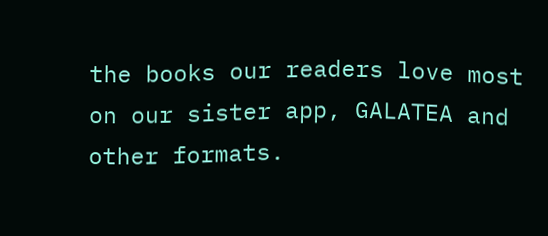the books our readers love most on our sister app, GALATEA and other formats.